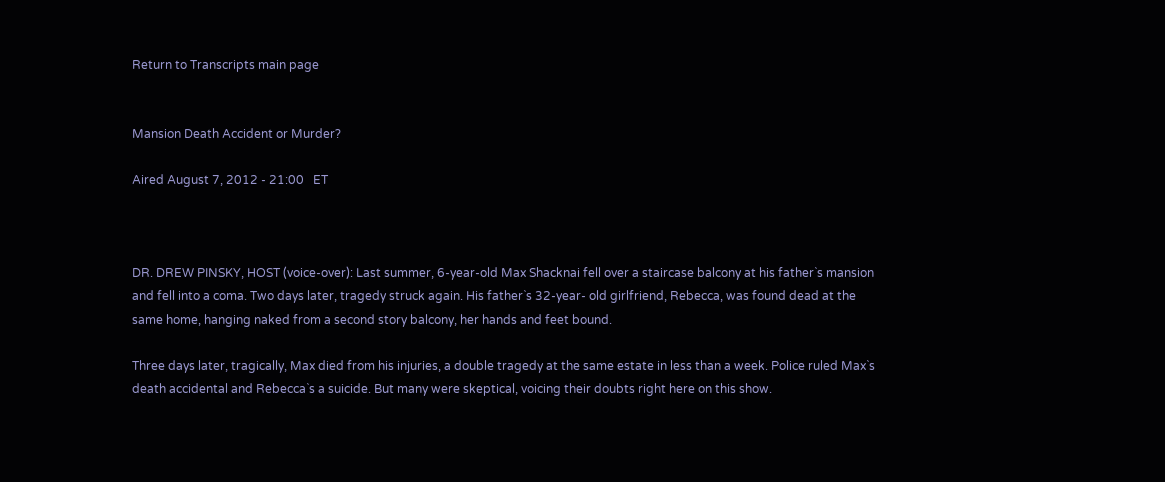Return to Transcripts main page


Mansion Death Accident or Murder?

Aired August 7, 2012 - 21:00   ET



DR. DREW PINSKY, HOST (voice-over): Last summer, 6-year-old Max Shacknai fell over a staircase balcony at his father`s mansion and fell into a coma. Two days later, tragedy struck again. His father`s 32-year- old girlfriend, Rebecca, was found dead at the same home, hanging naked from a second story balcony, her hands and feet bound.

Three days later, tragically, Max died from his injuries, a double tragedy at the same estate in less than a week. Police ruled Max`s death accidental and Rebecca`s a suicide. But many were skeptical, voicing their doubts right here on this show.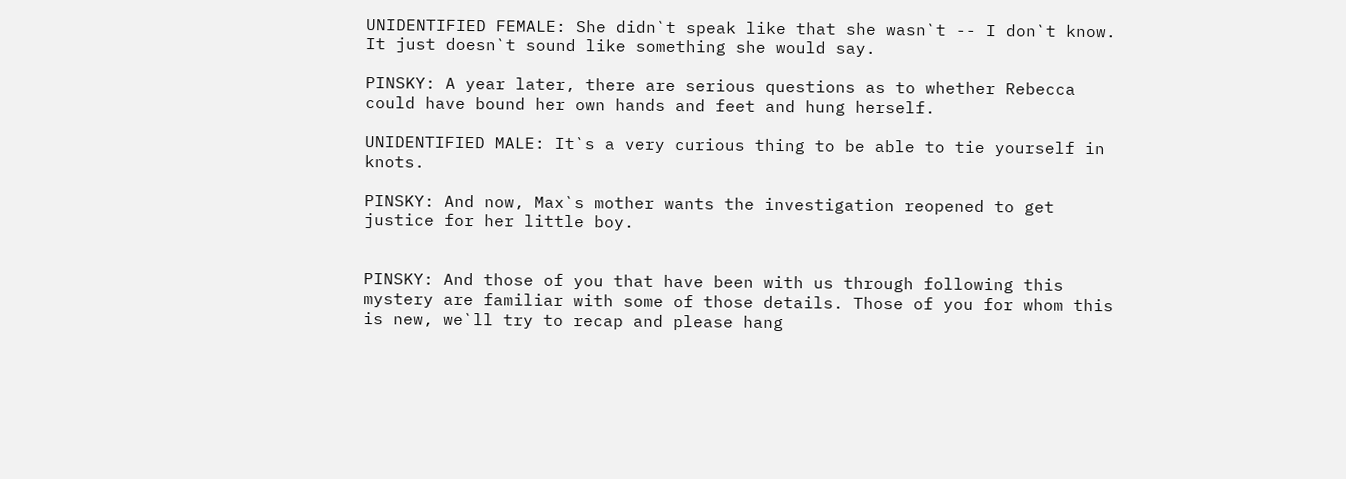UNIDENTIFIED FEMALE: She didn`t speak like that she wasn`t -- I don`t know. It just doesn`t sound like something she would say.

PINSKY: A year later, there are serious questions as to whether Rebecca could have bound her own hands and feet and hung herself.

UNIDENTIFIED MALE: It`s a very curious thing to be able to tie yourself in knots.

PINSKY: And now, Max`s mother wants the investigation reopened to get justice for her little boy.


PINSKY: And those of you that have been with us through following this mystery are familiar with some of those details. Those of you for whom this is new, we`ll try to recap and please hang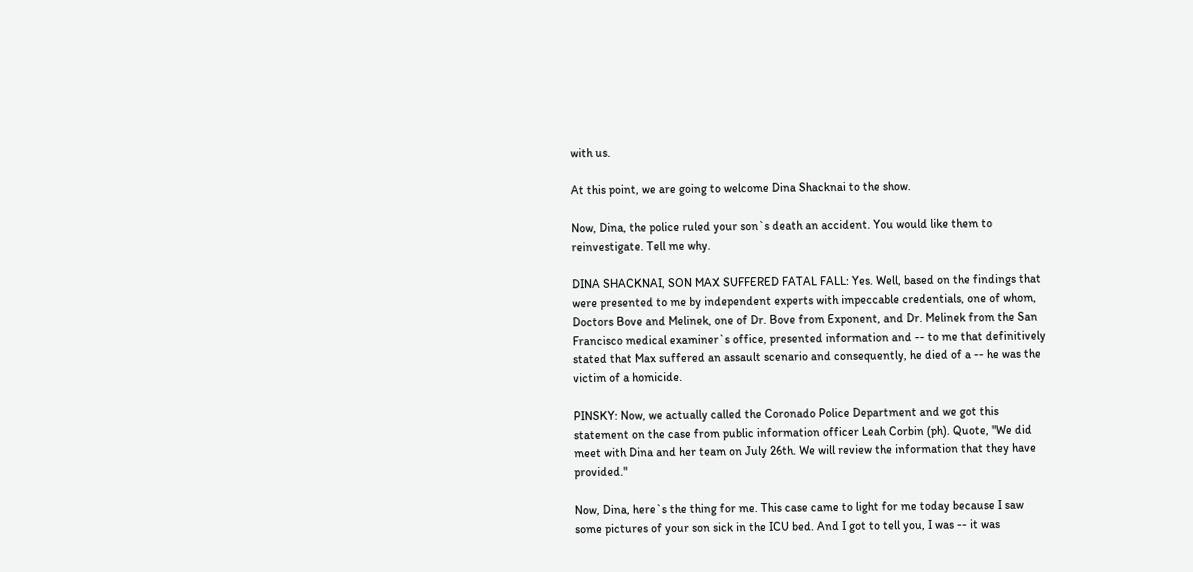with us.

At this point, we are going to welcome Dina Shacknai to the show.

Now, Dina, the police ruled your son`s death an accident. You would like them to reinvestigate. Tell me why.

DINA SHACKNAI, SON MAX SUFFERED FATAL FALL: Yes. Well, based on the findings that were presented to me by independent experts with impeccable credentials, one of whom, Doctors Bove and Melinek, one of Dr. Bove from Exponent, and Dr. Melinek from the San Francisco medical examiner`s office, presented information and -- to me that definitively stated that Max suffered an assault scenario and consequently, he died of a -- he was the victim of a homicide.

PINSKY: Now, we actually called the Coronado Police Department and we got this statement on the case from public information officer Leah Corbin (ph). Quote, "We did meet with Dina and her team on July 26th. We will review the information that they have provided."

Now, Dina, here`s the thing for me. This case came to light for me today because I saw some pictures of your son sick in the ICU bed. And I got to tell you, I was -- it was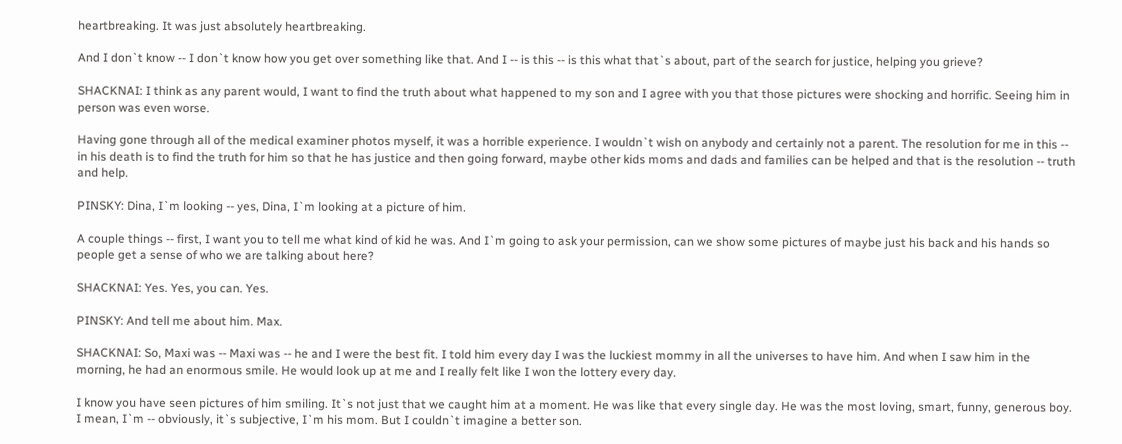heartbreaking. It was just absolutely heartbreaking.

And I don`t know -- I don`t know how you get over something like that. And I -- is this -- is this what that`s about, part of the search for justice, helping you grieve?

SHACKNAI: I think as any parent would, I want to find the truth about what happened to my son and I agree with you that those pictures were shocking and horrific. Seeing him in person was even worse.

Having gone through all of the medical examiner photos myself, it was a horrible experience. I wouldn`t wish on anybody and certainly not a parent. The resolution for me in this -- in his death is to find the truth for him so that he has justice and then going forward, maybe other kids moms and dads and families can be helped and that is the resolution -- truth and help.

PINSKY: Dina, I`m looking -- yes, Dina, I`m looking at a picture of him.

A couple things -- first, I want you to tell me what kind of kid he was. And I`m going to ask your permission, can we show some pictures of maybe just his back and his hands so people get a sense of who we are talking about here?

SHACKNAI: Yes. Yes, you can. Yes.

PINSKY: And tell me about him. Max.

SHACKNAI: So, Maxi was -- Maxi was -- he and I were the best fit. I told him every day I was the luckiest mommy in all the universes to have him. And when I saw him in the morning, he had an enormous smile. He would look up at me and I really felt like I won the lottery every day.

I know you have seen pictures of him smiling. It`s not just that we caught him at a moment. He was like that every single day. He was the most loving, smart, funny, generous boy. I mean, I`m -- obviously, it`s subjective, I`m his mom. But I couldn`t imagine a better son.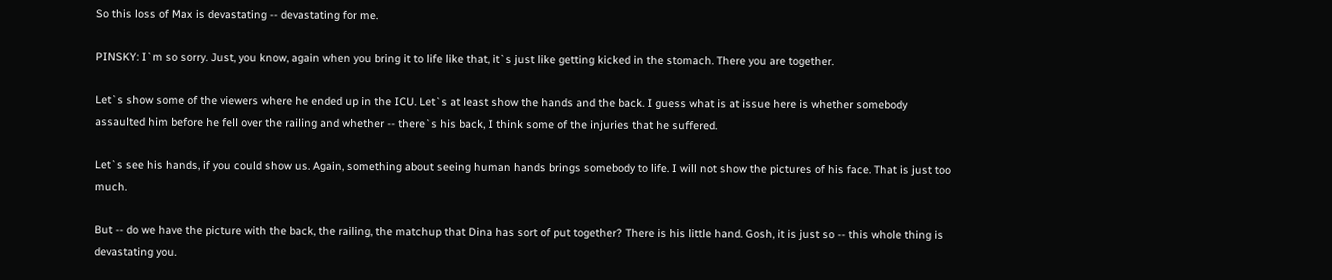So this loss of Max is devastating -- devastating for me.

PINSKY: I`m so sorry. Just, you know, again when you bring it to life like that, it`s just like getting kicked in the stomach. There you are together.

Let`s show some of the viewers where he ended up in the ICU. Let`s at least show the hands and the back. I guess what is at issue here is whether somebody assaulted him before he fell over the railing and whether -- there`s his back, I think some of the injuries that he suffered.

Let`s see his hands, if you could show us. Again, something about seeing human hands brings somebody to life. I will not show the pictures of his face. That is just too much.

But -- do we have the picture with the back, the railing, the matchup that Dina has sort of put together? There is his little hand. Gosh, it is just so -- this whole thing is devastating you.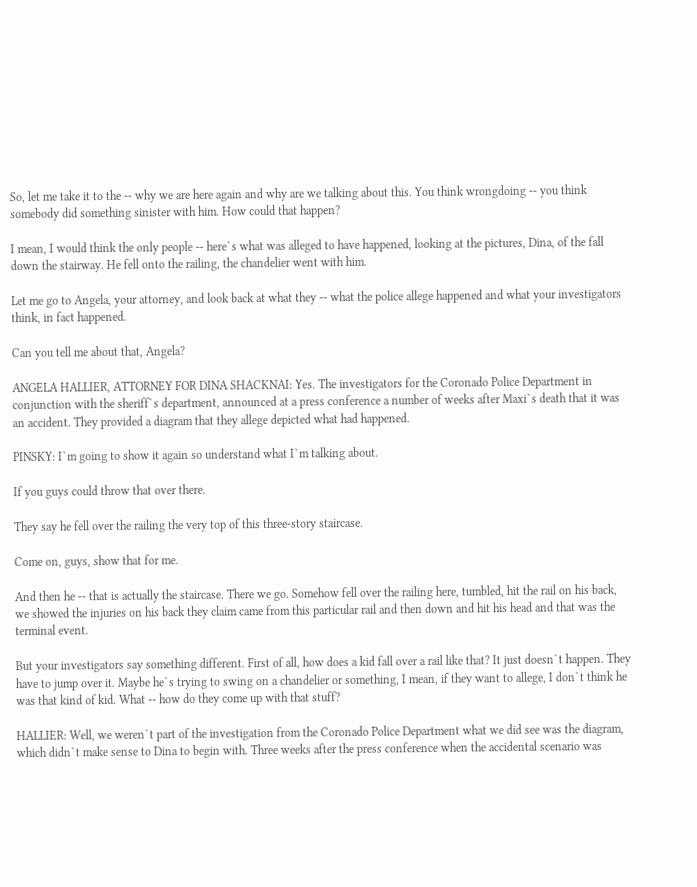So, let me take it to the -- why we are here again and why are we talking about this. You think wrongdoing -- you think somebody did something sinister with him. How could that happen?

I mean, I would think the only people -- here`s what was alleged to have happened, looking at the pictures, Dina, of the fall down the stairway. He fell onto the railing, the chandelier went with him.

Let me go to Angela, your attorney, and look back at what they -- what the police allege happened and what your investigators think, in fact happened.

Can you tell me about that, Angela?

ANGELA HALLIER, ATTORNEY FOR DINA SHACKNAI: Yes. The investigators for the Coronado Police Department in conjunction with the sheriff`s department, announced at a press conference a number of weeks after Maxi`s death that it was an accident. They provided a diagram that they allege depicted what had happened.

PINSKY: I`m going to show it again so understand what I`m talking about.

If you guys could throw that over there.

They say he fell over the railing the very top of this three-story staircase.

Come on, guys, show that for me.

And then he -- that is actually the staircase. There we go. Somehow fell over the railing here, tumbled, hit the rail on his back, we showed the injuries on his back they claim came from this particular rail and then down and hit his head and that was the terminal event.

But your investigators say something different. First of all, how does a kid fall over a rail like that? It just doesn`t happen. They have to jump over it. Maybe he`s trying to swing on a chandelier or something, I mean, if they want to allege, I don`t think he was that kind of kid. What -- how do they come up with that stuff?

HALLIER: Well, we weren`t part of the investigation from the Coronado Police Department what we did see was the diagram, which didn`t make sense to Dina to begin with. Three weeks after the press conference when the accidental scenario was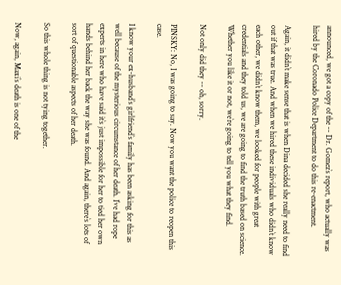announced, we got a copy of the -- Dr. Gomez`s report, who actually was hired by the Coronado Police Department to do this re-enactment.

Again, it didn`t make sense that is when Dina decided she really need to find out if that was true. And when we hired these individuals who didn`t know each other, we didn`t know them, we looked for people with great credentials and they told us, we are going to find the truth based on science. Whether you like it or not, we`re going to tell you what they find.

Not only did they -- oh, sorry.

PINSKY: No, I was going to say. Now you want the police to reopen this case.

I know your ex-husband`s girlfriend`s family has been asking for this as well because of the mysterious circumstance of her death. I`ve had rope experts in here who have said it`s just impossible for her to tied her own hands behind her back the way she was found. And again, there`s lots of sort of questionable aspects of her death.

So this whole thing is not tying together.

Now, again, Maxi`s death is one of the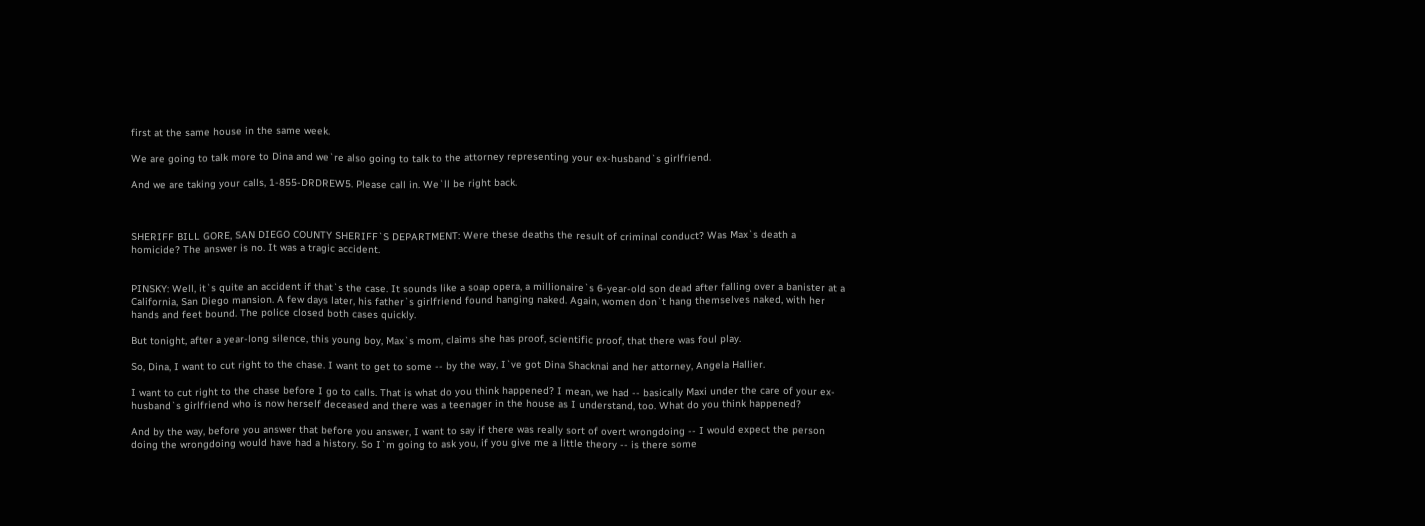first at the same house in the same week.

We are going to talk more to Dina and we`re also going to talk to the attorney representing your ex-husband`s girlfriend.

And we are taking your calls, 1-855-DRDREW5. Please call in. We`ll be right back.



SHERIFF BILL GORE, SAN DIEGO COUNTY SHERIFF`S DEPARTMENT: Were these deaths the result of criminal conduct? Was Max`s death a homicide? The answer is no. It was a tragic accident.


PINSKY: Well, it`s quite an accident if that`s the case. It sounds like a soap opera, a millionaire`s 6-year-old son dead after falling over a banister at a California, San Diego mansion. A few days later, his father`s girlfriend found hanging naked. Again, women don`t hang themselves naked, with her hands and feet bound. The police closed both cases quickly.

But tonight, after a year-long silence, this young boy, Max`s mom, claims she has proof, scientific proof, that there was foul play.

So, Dina, I want to cut right to the chase. I want to get to some -- by the way, I`ve got Dina Shacknai and her attorney, Angela Hallier.

I want to cut right to the chase before I go to calls. That is what do you think happened? I mean, we had -- basically Maxi under the care of your ex-husband`s girlfriend who is now herself deceased and there was a teenager in the house as I understand, too. What do you think happened?

And by the way, before you answer that before you answer, I want to say if there was really sort of overt wrongdoing -- I would expect the person doing the wrongdoing would have had a history. So I`m going to ask you, if you give me a little theory -- is there some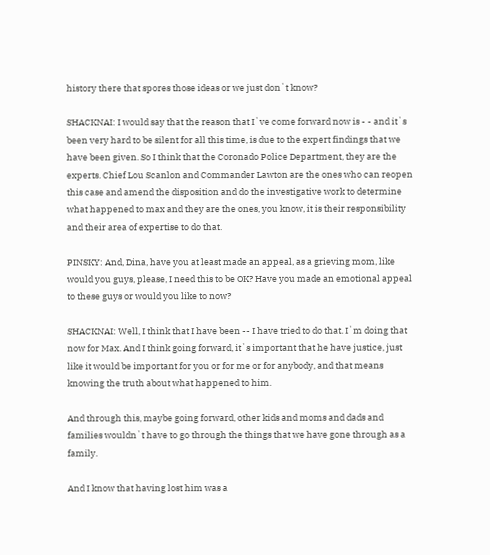history there that spores those ideas or we just don`t know?

SHACKNAI: I would say that the reason that I`ve come forward now is - - and it`s been very hard to be silent for all this time, is due to the expert findings that we have been given. So I think that the Coronado Police Department, they are the experts. Chief Lou Scanlon and Commander Lawton are the ones who can reopen this case and amend the disposition and do the investigative work to determine what happened to max and they are the ones, you know, it is their responsibility and their area of expertise to do that.

PINSKY: And, Dina, have you at least made an appeal, as a grieving mom, like would you guys, please, I need this to be OK? Have you made an emotional appeal to these guys or would you like to now?

SHACKNAI: Well, I think that I have been -- I have tried to do that. I`m doing that now for Max. And I think going forward, it`s important that he have justice, just like it would be important for you or for me or for anybody, and that means knowing the truth about what happened to him.

And through this, maybe going forward, other kids and moms and dads and families wouldn`t have to go through the things that we have gone through as a family.

And I know that having lost him was a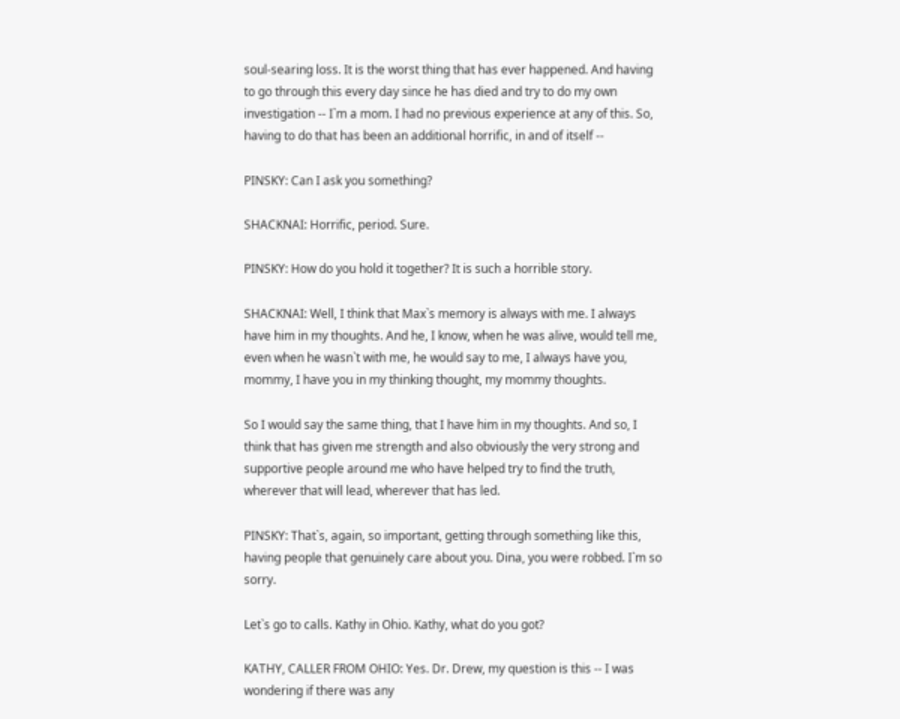soul-searing loss. It is the worst thing that has ever happened. And having to go through this every day since he has died and try to do my own investigation -- I`m a mom. I had no previous experience at any of this. So, having to do that has been an additional horrific, in and of itself --

PINSKY: Can I ask you something?

SHACKNAI: Horrific, period. Sure.

PINSKY: How do you hold it together? It is such a horrible story.

SHACKNAI: Well, I think that Max`s memory is always with me. I always have him in my thoughts. And he, I know, when he was alive, would tell me, even when he wasn`t with me, he would say to me, I always have you, mommy, I have you in my thinking thought, my mommy thoughts.

So I would say the same thing, that I have him in my thoughts. And so, I think that has given me strength and also obviously the very strong and supportive people around me who have helped try to find the truth, wherever that will lead, wherever that has led.

PINSKY: That`s, again, so important, getting through something like this, having people that genuinely care about you. Dina, you were robbed. I`m so sorry.

Let`s go to calls. Kathy in Ohio. Kathy, what do you got?

KATHY, CALLER FROM OHIO: Yes. Dr. Drew, my question is this -- I was wondering if there was any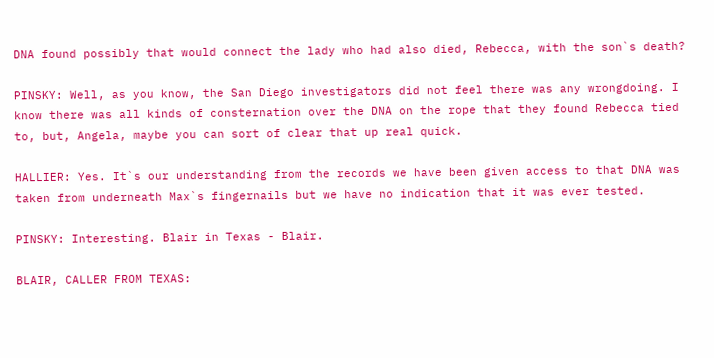DNA found possibly that would connect the lady who had also died, Rebecca, with the son`s death?

PINSKY: Well, as you know, the San Diego investigators did not feel there was any wrongdoing. I know there was all kinds of consternation over the DNA on the rope that they found Rebecca tied to, but, Angela, maybe you can sort of clear that up real quick.

HALLIER: Yes. It`s our understanding from the records we have been given access to that DNA was taken from underneath Max`s fingernails but we have no indication that it was ever tested.

PINSKY: Interesting. Blair in Texas - Blair.

BLAIR, CALLER FROM TEXAS: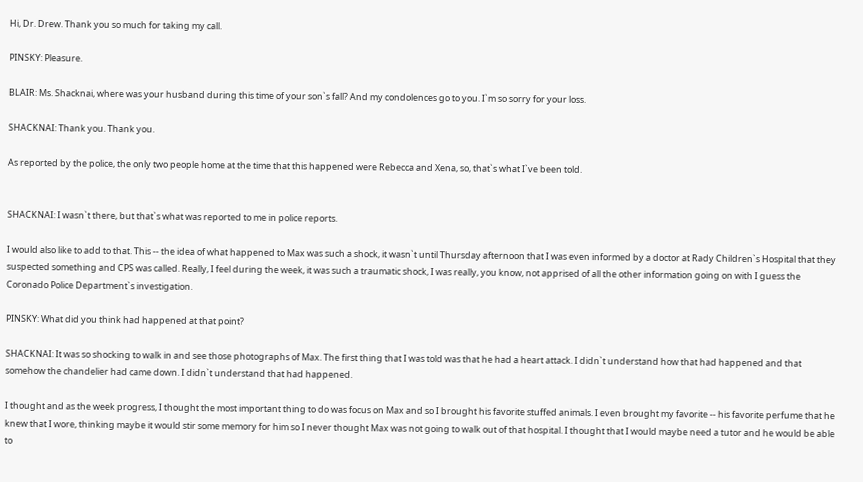Hi, Dr. Drew. Thank you so much for taking my call.

PINSKY: Pleasure.

BLAIR: Ms. Shacknai, where was your husband during this time of your son`s fall? And my condolences go to you. I`m so sorry for your loss.

SHACKNAI: Thank you. Thank you.

As reported by the police, the only two people home at the time that this happened were Rebecca and Xena, so, that`s what I`ve been told.


SHACKNAI: I wasn`t there, but that`s what was reported to me in police reports.

I would also like to add to that. This -- the idea of what happened to Max was such a shock, it wasn`t until Thursday afternoon that I was even informed by a doctor at Rady Children`s Hospital that they suspected something and CPS was called. Really, I feel during the week, it was such a traumatic shock, I was really, you know, not apprised of all the other information going on with I guess the Coronado Police Department`s investigation.

PINSKY: What did you think had happened at that point?

SHACKNAI: It was so shocking to walk in and see those photographs of Max. The first thing that I was told was that he had a heart attack. I didn`t understand how that had happened and that somehow the chandelier had came down. I didn`t understand that had happened.

I thought and as the week progress, I thought the most important thing to do was focus on Max and so I brought his favorite stuffed animals. I even brought my favorite -- his favorite perfume that he knew that I wore, thinking maybe it would stir some memory for him so I never thought Max was not going to walk out of that hospital. I thought that I would maybe need a tutor and he would be able to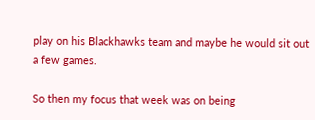play on his Blackhawks team and maybe he would sit out a few games.

So then my focus that week was on being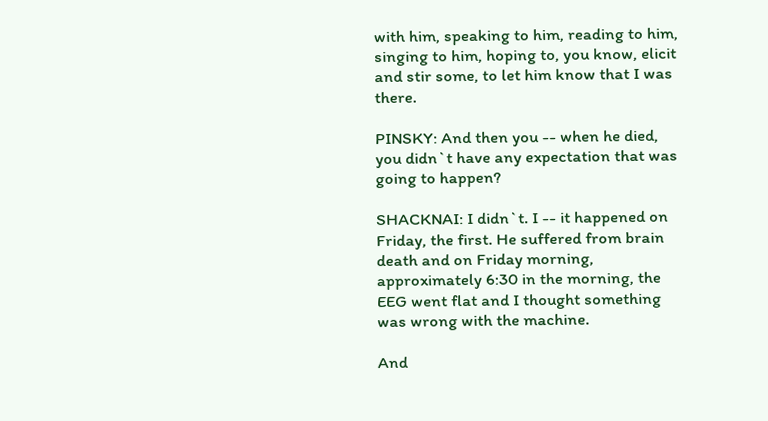with him, speaking to him, reading to him, singing to him, hoping to, you know, elicit and stir some, to let him know that I was there.

PINSKY: And then you -- when he died, you didn`t have any expectation that was going to happen?

SHACKNAI: I didn`t. I -- it happened on Friday, the first. He suffered from brain death and on Friday morning, approximately 6:30 in the morning, the EEG went flat and I thought something was wrong with the machine.

And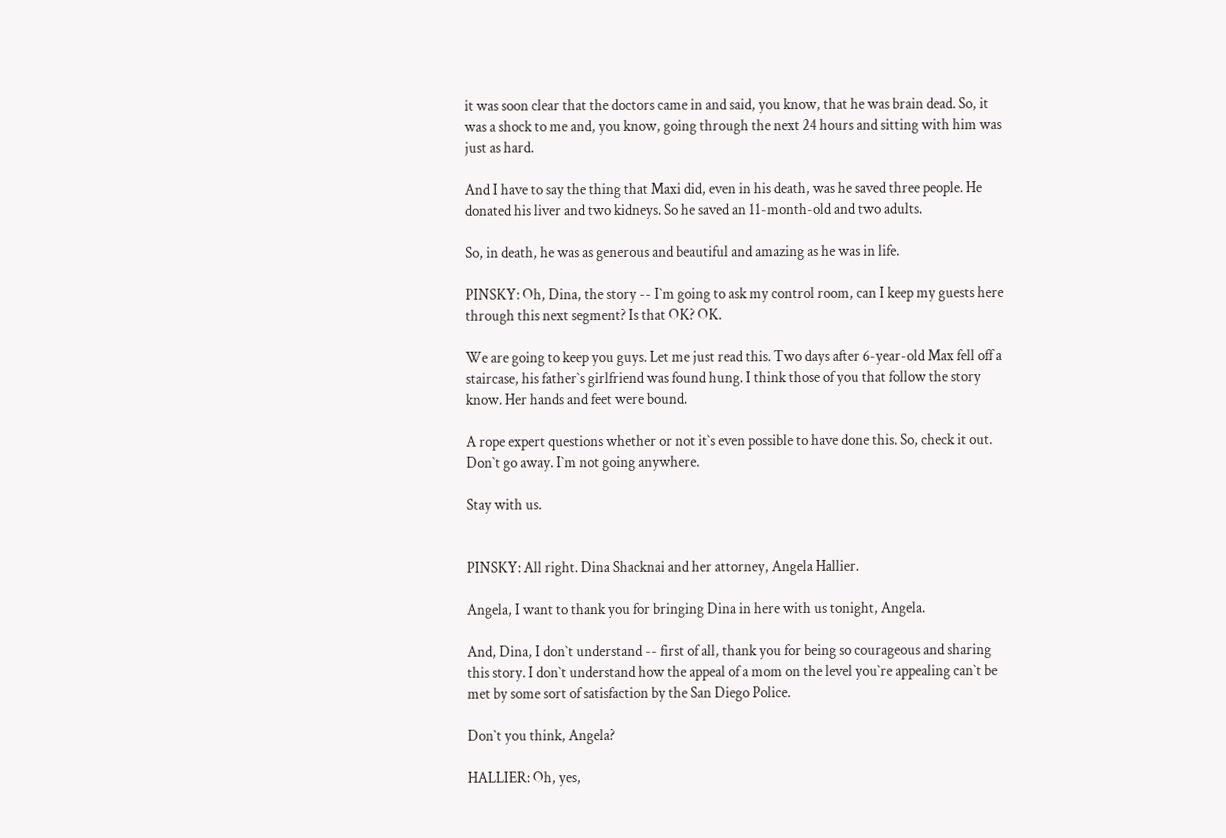it was soon clear that the doctors came in and said, you know, that he was brain dead. So, it was a shock to me and, you know, going through the next 24 hours and sitting with him was just as hard.

And I have to say the thing that Maxi did, even in his death, was he saved three people. He donated his liver and two kidneys. So he saved an 11-month-old and two adults.

So, in death, he was as generous and beautiful and amazing as he was in life.

PINSKY: Oh, Dina, the story -- I`m going to ask my control room, can I keep my guests here through this next segment? Is that OK? OK.

We are going to keep you guys. Let me just read this. Two days after 6-year-old Max fell off a staircase, his father`s girlfriend was found hung. I think those of you that follow the story know. Her hands and feet were bound.

A rope expert questions whether or not it`s even possible to have done this. So, check it out. Don`t go away. I`m not going anywhere.

Stay with us.


PINSKY: All right. Dina Shacknai and her attorney, Angela Hallier.

Angela, I want to thank you for bringing Dina in here with us tonight, Angela.

And, Dina, I don`t understand -- first of all, thank you for being so courageous and sharing this story. I don`t understand how the appeal of a mom on the level you`re appealing can`t be met by some sort of satisfaction by the San Diego Police.

Don`t you think, Angela?

HALLIER: Oh, yes,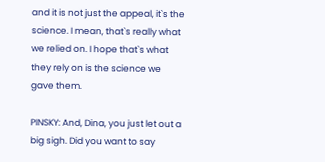and it is not just the appeal, it`s the science. I mean, that`s really what we relied on. I hope that`s what they rely on is the science we gave them.

PINSKY: And, Dina, you just let out a big sigh. Did you want to say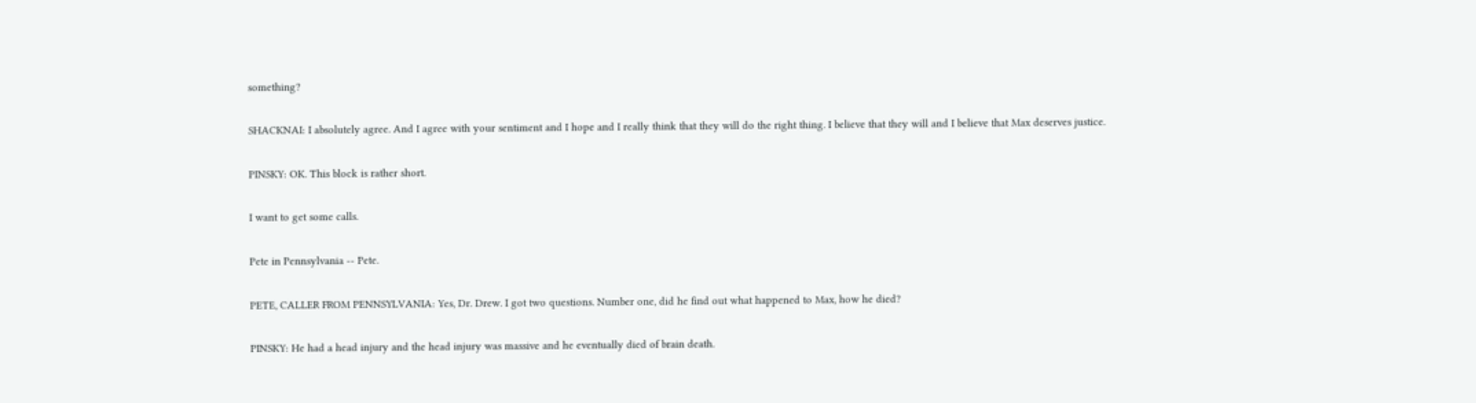something?

SHACKNAI: I absolutely agree. And I agree with your sentiment and I hope and I really think that they will do the right thing. I believe that they will and I believe that Max deserves justice.

PINSKY: OK. This block is rather short.

I want to get some calls.

Pete in Pennsylvania -- Pete.

PETE, CALLER FROM PENNSYLVANIA: Yes, Dr. Drew. I got two questions. Number one, did he find out what happened to Max, how he died?

PINSKY: He had a head injury and the head injury was massive and he eventually died of brain death.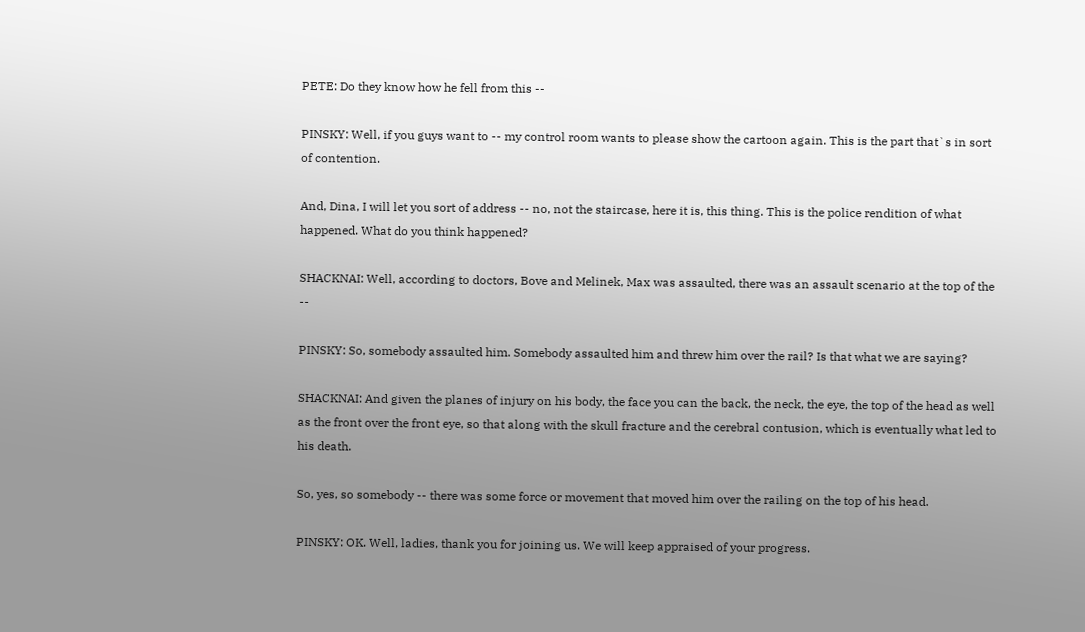PETE: Do they know how he fell from this --

PINSKY: Well, if you guys want to -- my control room wants to please show the cartoon again. This is the part that`s in sort of contention.

And, Dina, I will let you sort of address -- no, not the staircase, here it is, this thing. This is the police rendition of what happened. What do you think happened?

SHACKNAI: Well, according to doctors, Bove and Melinek, Max was assaulted, there was an assault scenario at the top of the --

PINSKY: So, somebody assaulted him. Somebody assaulted him and threw him over the rail? Is that what we are saying?

SHACKNAI: And given the planes of injury on his body, the face you can the back, the neck, the eye, the top of the head as well as the front over the front eye, so that along with the skull fracture and the cerebral contusion, which is eventually what led to his death.

So, yes, so somebody -- there was some force or movement that moved him over the railing on the top of his head.

PINSKY: OK. Well, ladies, thank you for joining us. We will keep appraised of your progress.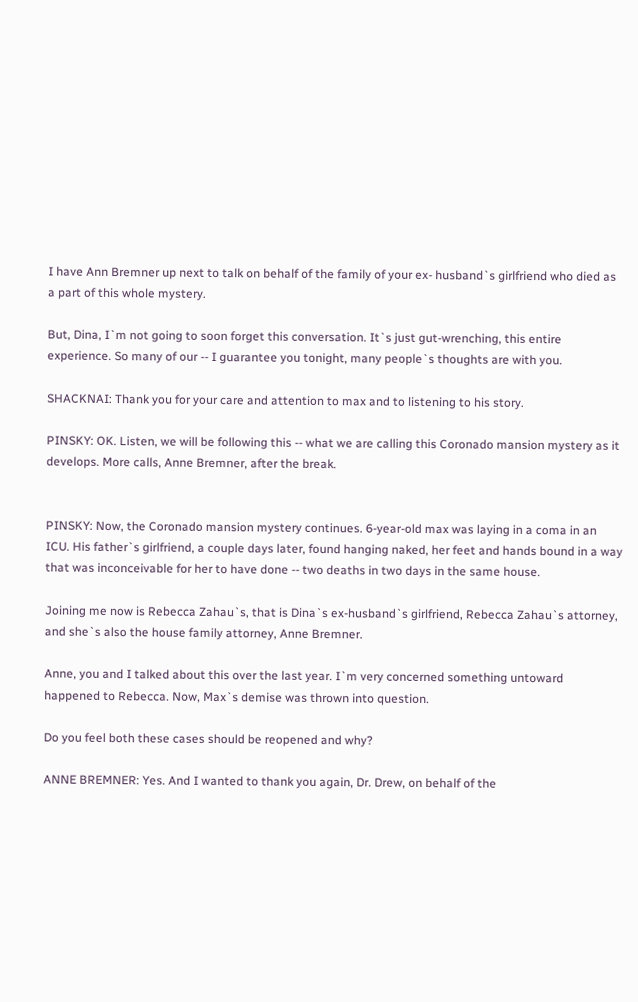I have Ann Bremner up next to talk on behalf of the family of your ex- husband`s girlfriend who died as a part of this whole mystery.

But, Dina, I`m not going to soon forget this conversation. It`s just gut-wrenching, this entire experience. So many of our -- I guarantee you tonight, many people`s thoughts are with you.

SHACKNAI: Thank you for your care and attention to max and to listening to his story.

PINSKY: OK. Listen, we will be following this -- what we are calling this Coronado mansion mystery as it develops. More calls, Anne Bremner, after the break.


PINSKY: Now, the Coronado mansion mystery continues. 6-year-old max was laying in a coma in an ICU. His father`s girlfriend, a couple days later, found hanging naked, her feet and hands bound in a way that was inconceivable for her to have done -- two deaths in two days in the same house.

Joining me now is Rebecca Zahau`s, that is Dina`s ex-husband`s girlfriend, Rebecca Zahau`s attorney, and she`s also the house family attorney, Anne Bremner.

Anne, you and I talked about this over the last year. I`m very concerned something untoward happened to Rebecca. Now, Max`s demise was thrown into question.

Do you feel both these cases should be reopened and why?

ANNE BREMNER: Yes. And I wanted to thank you again, Dr. Drew, on behalf of the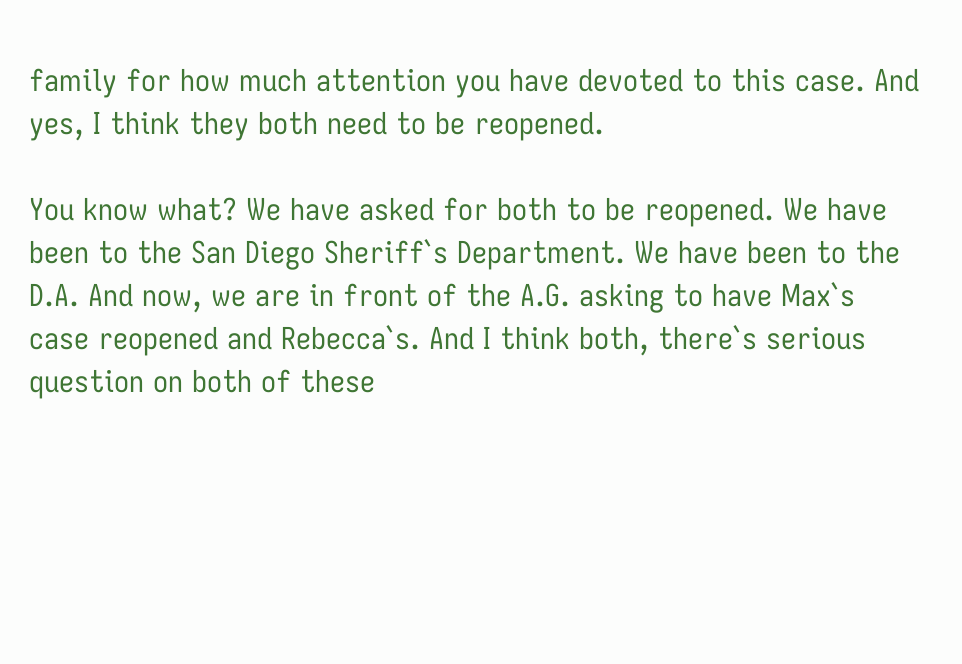family for how much attention you have devoted to this case. And yes, I think they both need to be reopened.

You know what? We have asked for both to be reopened. We have been to the San Diego Sheriff`s Department. We have been to the D.A. And now, we are in front of the A.G. asking to have Max`s case reopened and Rebecca`s. And I think both, there`s serious question on both of these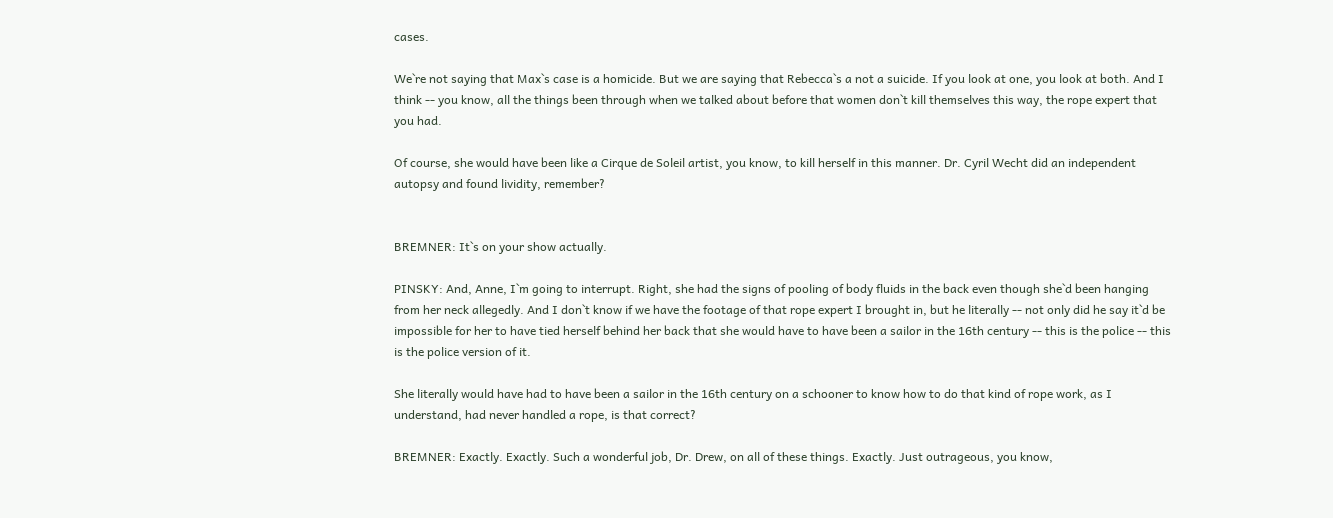cases.

We`re not saying that Max`s case is a homicide. But we are saying that Rebecca`s a not a suicide. If you look at one, you look at both. And I think -- you know, all the things been through when we talked about before that women don`t kill themselves this way, the rope expert that you had.

Of course, she would have been like a Cirque de Soleil artist, you know, to kill herself in this manner. Dr. Cyril Wecht did an independent autopsy and found lividity, remember?


BREMNER: It`s on your show actually.

PINSKY: And, Anne, I`m going to interrupt. Right, she had the signs of pooling of body fluids in the back even though she`d been hanging from her neck allegedly. And I don`t know if we have the footage of that rope expert I brought in, but he literally -- not only did he say it`d be impossible for her to have tied herself behind her back that she would have to have been a sailor in the 16th century -- this is the police -- this is the police version of it.

She literally would have had to have been a sailor in the 16th century on a schooner to know how to do that kind of rope work, as I understand, had never handled a rope, is that correct?

BREMNER: Exactly. Exactly. Such a wonderful job, Dr. Drew, on all of these things. Exactly. Just outrageous, you know,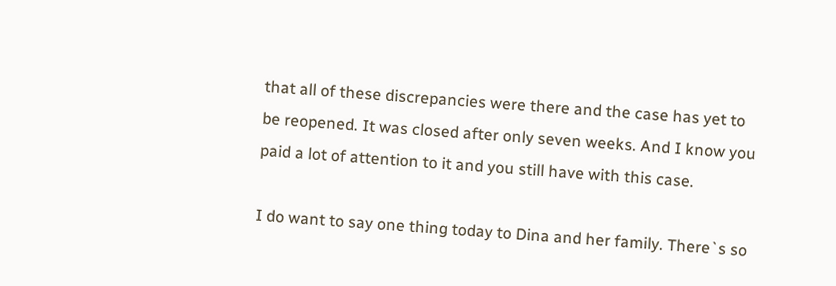that all of these discrepancies were there and the case has yet to be reopened. It was closed after only seven weeks. And I know you paid a lot of attention to it and you still have with this case.

I do want to say one thing today to Dina and her family. There`s so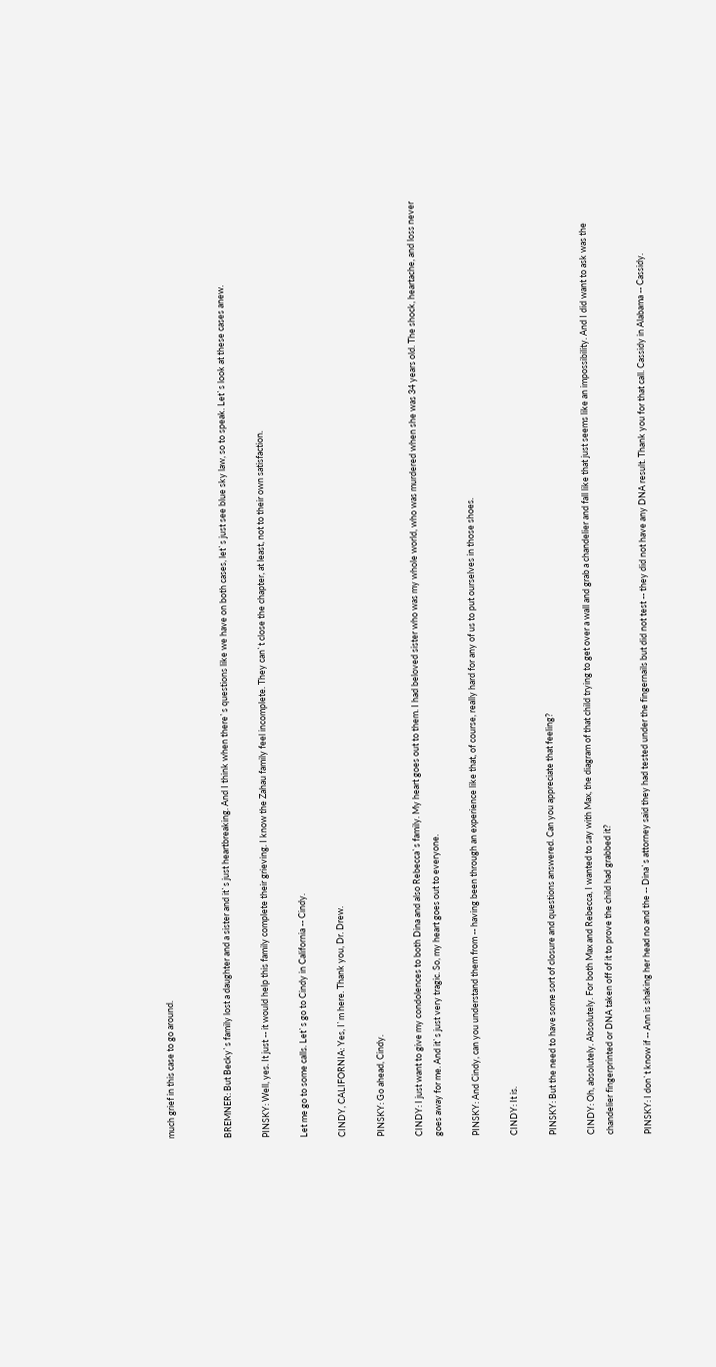much grief in this case to go around.


BREMNER: But Becky`s family lost a daughter and a sister and it`s just heartbreaking. And I think when there`s questions like we have on both cases, let`s just see blue sky law, so to speak. Let`s look at these cases anew.

PINSKY: Well, yes. It just -- it would help this family complete their grieving. I know the Zahau family feel incomplete. They can`t close the chapter, at least, not to their own satisfaction.

Let me go to some calls. Let`s go to Cindy in California -- Cindy.

CINDY, CALIFORNIA: Yes, I`m here. Thank you, Dr. Drew.

PINSKY: Go ahead, Cindy.

CINDY: I just want to give my condolences to both Dina and also Rebecca`s family. My heart goes out to them. I had beloved sister who was my whole world, who was murdered when she was 34 years old. The shock, heartache, and loss never goes away for me. And it`s just very tragic. So, my heart goes out to everyone.

PINSKY: And Cindy, can you understand them from -- having been through an experience like that, of course, really hard for any of us to put ourselves in those shoes.

CINDY: It is.

PINSKY: But the need to have some sort of closure and questions answered. Can you appreciate that feeling?

CINDY: Oh, absolutely. Absolutely. For both Max and Rebecca, I wanted to say with Max, the diagram of that child trying to get over a wall and grab a chandelier and fall like that just seems like an impossibility. And I did want to ask was the chandelier fingerprinted or DNA taken off of it to prove the child had grabbed it?

PINSKY: I don`t know if -- Ann is shaking her head no and the -- Dina`s attorney said they had tested under the fingernails but did not test -- they did not have any DNA result. Thank you for that call. Cassidy in Alabama -- Cassidy.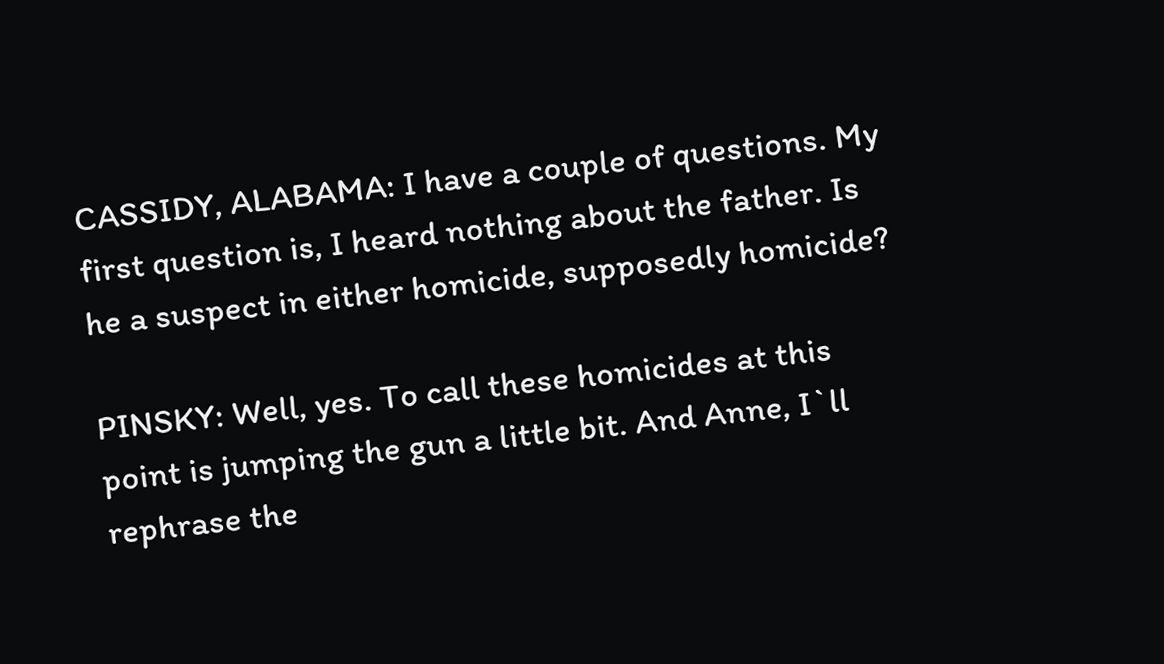CASSIDY, ALABAMA: I have a couple of questions. My first question is, I heard nothing about the father. Is he a suspect in either homicide, supposedly homicide?

PINSKY: Well, yes. To call these homicides at this point is jumping the gun a little bit. And Anne, I`ll rephrase the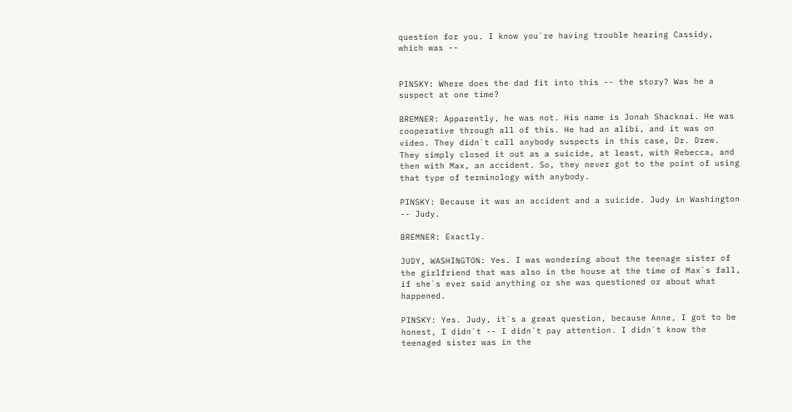question for you. I know you`re having trouble hearing Cassidy, which was --


PINSKY: Where does the dad fit into this -- the story? Was he a suspect at one time?

BREMNER: Apparently, he was not. His name is Jonah Shacknai. He was cooperative through all of this. He had an alibi, and it was on video. They didn`t call anybody suspects in this case, Dr. Drew. They simply closed it out as a suicide, at least, with Rebecca, and then with Max, an accident. So, they never got to the point of using that type of terminology with anybody.

PINSKY: Because it was an accident and a suicide. Judy in Washington -- Judy.

BREMNER: Exactly.

JUDY, WASHINGTON: Yes. I was wondering about the teenage sister of the girlfriend that was also in the house at the time of Max`s fall, if she`s ever said anything or she was questioned or about what happened.

PINSKY: Yes. Judy, it`s a great question, because Anne, I got to be honest, I didn`t -- I didn`t pay attention. I didn`t know the teenaged sister was in the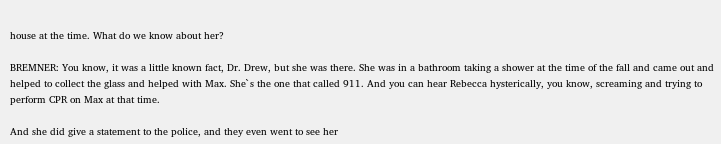house at the time. What do we know about her?

BREMNER: You know, it was a little known fact, Dr. Drew, but she was there. She was in a bathroom taking a shower at the time of the fall and came out and helped to collect the glass and helped with Max. She`s the one that called 911. And you can hear Rebecca hysterically, you know, screaming and trying to perform CPR on Max at that time.

And she did give a statement to the police, and they even went to see her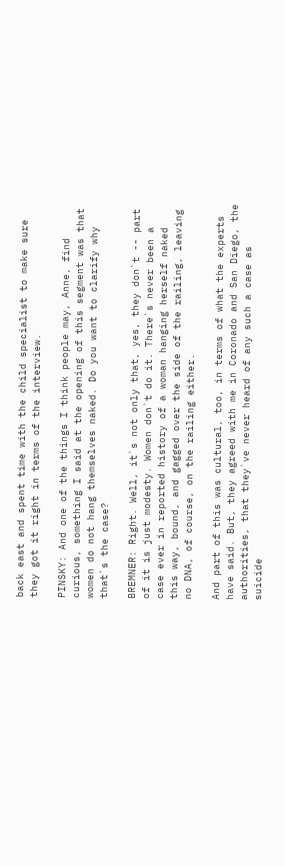back east and spent time with the child specialist to make sure they got it right in terms of the interview.

PINSKY: And one of the things I think people may, Anne, find curious, something I said at the opening of this segment was that women do not hang themselves naked. Do you want to clarify why that`s the case?

BREMNER: Right. Well, it`s not only that, yes, they don`t -- part of it is just modesty. Women don`t do it. There`s never been a case ever in reported history of a woman hanging herself naked this way, bound, and gagged over the side of the railing, leaving no DNA, of course, on the railing either.

And part of this was cultural, too, in terms of what the experts have said. But, they agreed with me in Coronado and San Diego, the authorities, that they`ve never heard of any such a case as suicide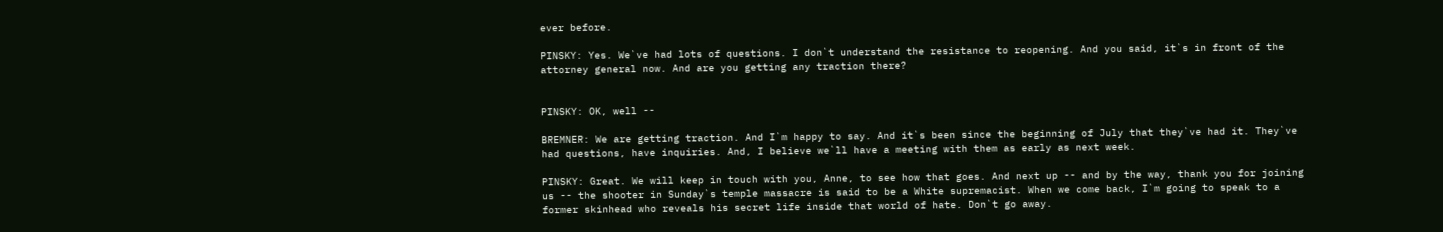ever before.

PINSKY: Yes. We`ve had lots of questions. I don`t understand the resistance to reopening. And you said, it`s in front of the attorney general now. And are you getting any traction there?


PINSKY: OK, well --

BREMNER: We are getting traction. And I`m happy to say. And it`s been since the beginning of July that they`ve had it. They`ve had questions, have inquiries. And, I believe we`ll have a meeting with them as early as next week.

PINSKY: Great. We will keep in touch with you, Anne, to see how that goes. And next up -- and by the way, thank you for joining us -- the shooter in Sunday`s temple massacre is said to be a White supremacist. When we come back, I`m going to speak to a former skinhead who reveals his secret life inside that world of hate. Don`t go away.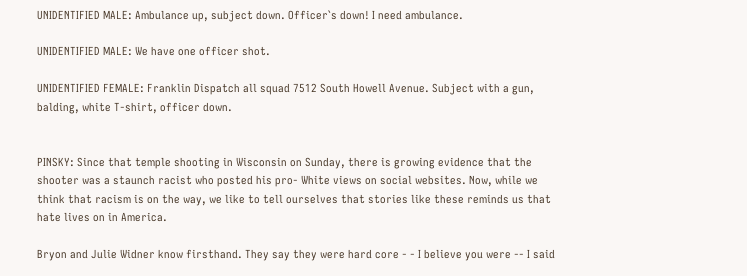UNIDENTIFIED MALE: Ambulance up, subject down. Officer`s down! I need ambulance.

UNIDENTIFIED MALE: We have one officer shot.

UNIDENTIFIED FEMALE: Franklin Dispatch all squad 7512 South Howell Avenue. Subject with a gun, balding, white T-shirt, officer down.


PINSKY: Since that temple shooting in Wisconsin on Sunday, there is growing evidence that the shooter was a staunch racist who posted his pro- White views on social websites. Now, while we think that racism is on the way, we like to tell ourselves that stories like these reminds us that hate lives on in America.

Bryon and Julie Widner know firsthand. They say they were hard core - - I believe you were -- I said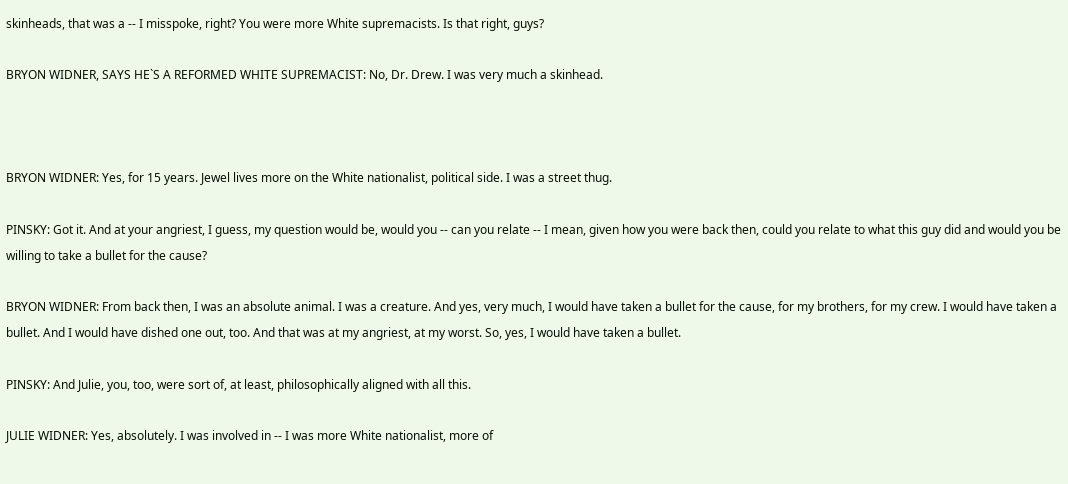skinheads, that was a -- I misspoke, right? You were more White supremacists. Is that right, guys?

BRYON WIDNER, SAYS HE`S A REFORMED WHITE SUPREMACIST: No, Dr. Drew. I was very much a skinhead.



BRYON WIDNER: Yes, for 15 years. Jewel lives more on the White nationalist, political side. I was a street thug.

PINSKY: Got it. And at your angriest, I guess, my question would be, would you -- can you relate -- I mean, given how you were back then, could you relate to what this guy did and would you be willing to take a bullet for the cause?

BRYON WIDNER: From back then, I was an absolute animal. I was a creature. And yes, very much, I would have taken a bullet for the cause, for my brothers, for my crew. I would have taken a bullet. And I would have dished one out, too. And that was at my angriest, at my worst. So, yes, I would have taken a bullet.

PINSKY: And Julie, you, too, were sort of, at least, philosophically aligned with all this.

JULIE WIDNER: Yes, absolutely. I was involved in -- I was more White nationalist, more of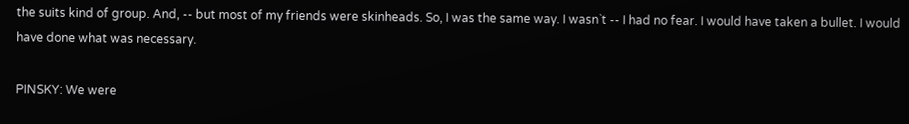the suits kind of group. And, -- but most of my friends were skinheads. So, I was the same way. I wasn`t -- I had no fear. I would have taken a bullet. I would have done what was necessary.

PINSKY: We were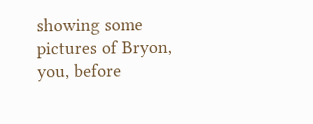showing some pictures of Bryon, you, before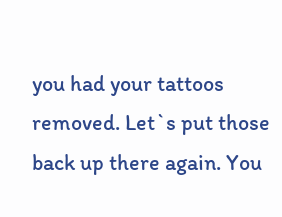you had your tattoos removed. Let`s put those back up there again. You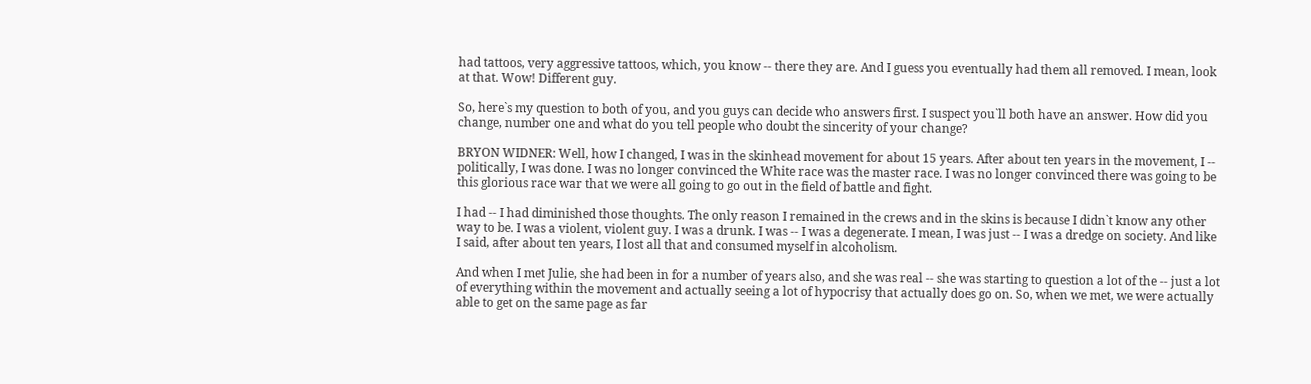had tattoos, very aggressive tattoos, which, you know -- there they are. And I guess you eventually had them all removed. I mean, look at that. Wow! Different guy.

So, here`s my question to both of you, and you guys can decide who answers first. I suspect you`ll both have an answer. How did you change, number one and what do you tell people who doubt the sincerity of your change?

BRYON WIDNER: Well, how I changed, I was in the skinhead movement for about 15 years. After about ten years in the movement, I -- politically, I was done. I was no longer convinced the White race was the master race. I was no longer convinced there was going to be this glorious race war that we were all going to go out in the field of battle and fight.

I had -- I had diminished those thoughts. The only reason I remained in the crews and in the skins is because I didn`t know any other way to be. I was a violent, violent guy. I was a drunk. I was -- I was a degenerate. I mean, I was just -- I was a dredge on society. And like I said, after about ten years, I lost all that and consumed myself in alcoholism.

And when I met Julie, she had been in for a number of years also, and she was real -- she was starting to question a lot of the -- just a lot of everything within the movement and actually seeing a lot of hypocrisy that actually does go on. So, when we met, we were actually able to get on the same page as far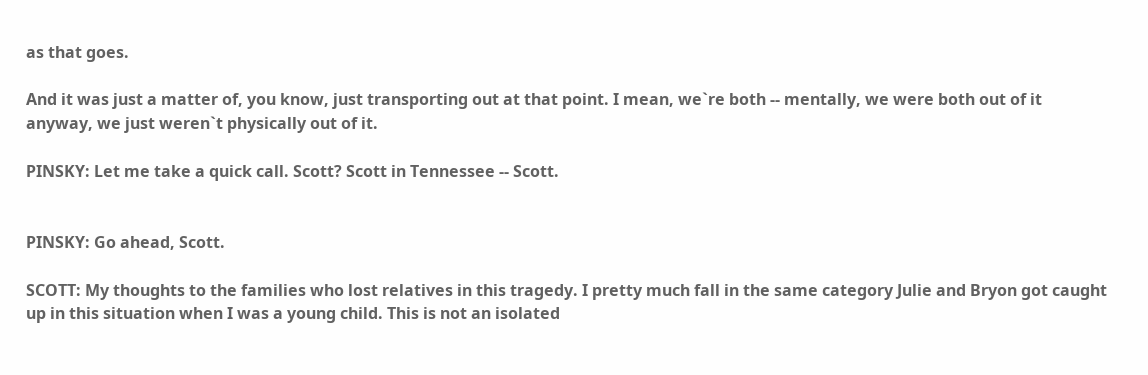as that goes.

And it was just a matter of, you know, just transporting out at that point. I mean, we`re both -- mentally, we were both out of it anyway, we just weren`t physically out of it.

PINSKY: Let me take a quick call. Scott? Scott in Tennessee -- Scott.


PINSKY: Go ahead, Scott.

SCOTT: My thoughts to the families who lost relatives in this tragedy. I pretty much fall in the same category Julie and Bryon got caught up in this situation when I was a young child. This is not an isolated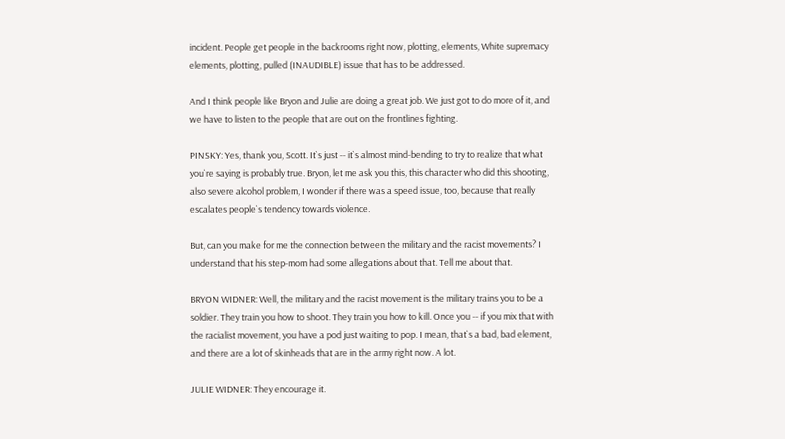incident. People get people in the backrooms right now, plotting, elements, White supremacy elements, plotting, pulled (INAUDIBLE) issue that has to be addressed.

And I think people like Bryon and Julie are doing a great job. We just got to do more of it, and we have to listen to the people that are out on the frontlines fighting.

PINSKY: Yes, thank you, Scott. It`s just -- it`s almost mind-bending to try to realize that what you`re saying is probably true. Bryon, let me ask you this, this character who did this shooting, also severe alcohol problem, I wonder if there was a speed issue, too, because that really escalates people`s tendency towards violence.

But, can you make for me the connection between the military and the racist movements? I understand that his step-mom had some allegations about that. Tell me about that.

BRYON WIDNER: Well, the military and the racist movement is the military trains you to be a soldier. They train you how to shoot. They train you how to kill. Once you -- if you mix that with the racialist movement, you have a pod just waiting to pop. I mean, that`s a bad, bad element, and there are a lot of skinheads that are in the army right now. A lot.

JULIE WIDNER: They encourage it.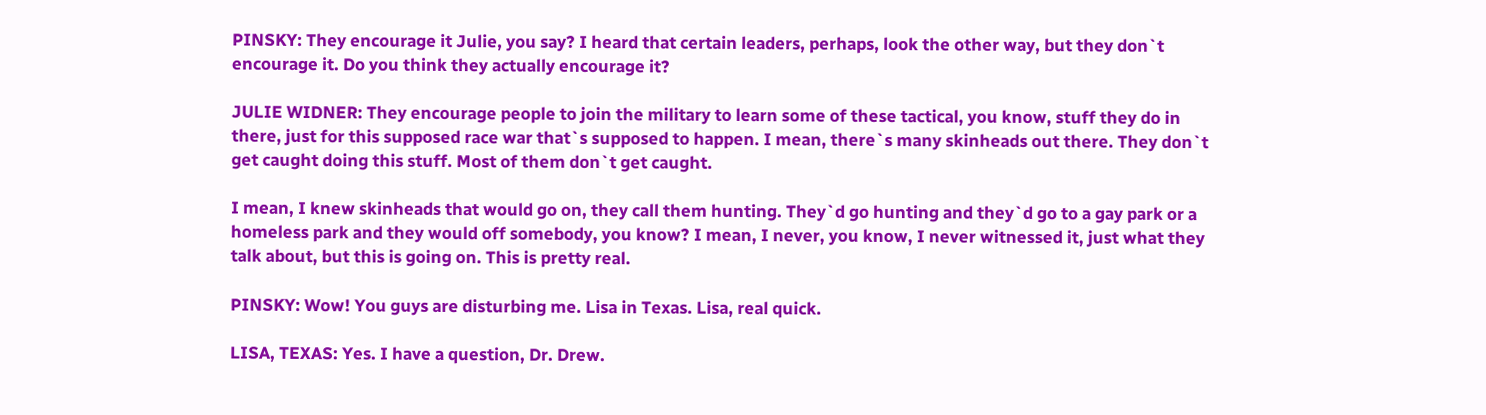PINSKY: They encourage it Julie, you say? I heard that certain leaders, perhaps, look the other way, but they don`t encourage it. Do you think they actually encourage it?

JULIE WIDNER: They encourage people to join the military to learn some of these tactical, you know, stuff they do in there, just for this supposed race war that`s supposed to happen. I mean, there`s many skinheads out there. They don`t get caught doing this stuff. Most of them don`t get caught.

I mean, I knew skinheads that would go on, they call them hunting. They`d go hunting and they`d go to a gay park or a homeless park and they would off somebody, you know? I mean, I never, you know, I never witnessed it, just what they talk about, but this is going on. This is pretty real.

PINSKY: Wow! You guys are disturbing me. Lisa in Texas. Lisa, real quick.

LISA, TEXAS: Yes. I have a question, Dr. Drew.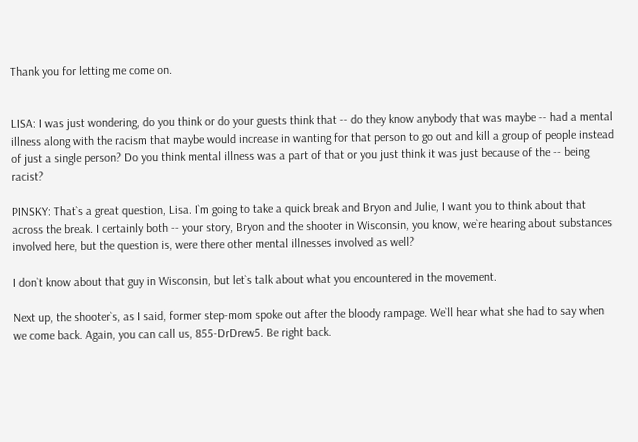Thank you for letting me come on.


LISA: I was just wondering, do you think or do your guests think that -- do they know anybody that was maybe -- had a mental illness along with the racism that maybe would increase in wanting for that person to go out and kill a group of people instead of just a single person? Do you think mental illness was a part of that or you just think it was just because of the -- being racist?

PINSKY: That`s a great question, Lisa. I`m going to take a quick break and Bryon and Julie, I want you to think about that across the break. I certainly both -- your story, Bryon and the shooter in Wisconsin, you know, we`re hearing about substances involved here, but the question is, were there other mental illnesses involved as well?

I don`t know about that guy in Wisconsin, but let`s talk about what you encountered in the movement.

Next up, the shooter`s, as I said, former step-mom spoke out after the bloody rampage. We`ll hear what she had to say when we come back. Again, you can call us, 855-DrDrew5. Be right back.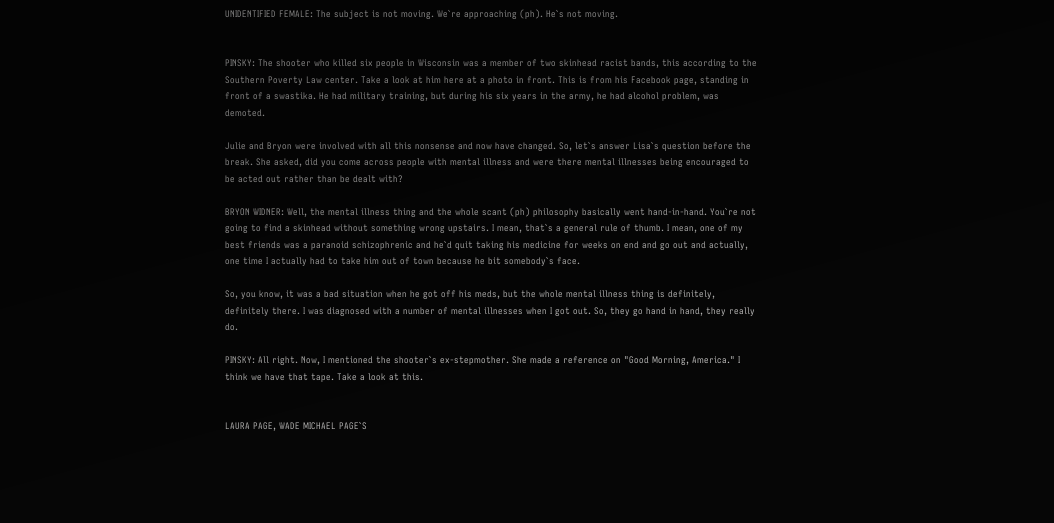UNIDENTIFIED FEMALE: The subject is not moving. We`re approaching (ph). He`s not moving.


PINSKY: The shooter who killed six people in Wisconsin was a member of two skinhead racist bands, this according to the Southern Poverty Law center. Take a look at him here at a photo in front. This is from his Facebook page, standing in front of a swastika. He had military training, but during his six years in the army, he had alcohol problem, was demoted.

Julie and Bryon were involved with all this nonsense and now have changed. So, let`s answer Lisa`s question before the break. She asked, did you come across people with mental illness and were there mental illnesses being encouraged to be acted out rather than be dealt with?

BRYON WIDNER: Well, the mental illness thing and the whole scant (ph) philosophy basically went hand-in-hand. You`re not going to find a skinhead without something wrong upstairs. I mean, that`s a general rule of thumb. I mean, one of my best friends was a paranoid schizophrenic and he`d quit taking his medicine for weeks on end and go out and actually, one time I actually had to take him out of town because he bit somebody`s face.

So, you know, it was a bad situation when he got off his meds, but the whole mental illness thing is definitely, definitely there. I was diagnosed with a number of mental illnesses when I got out. So, they go hand in hand, they really do.

PINSKY: All right. Now, I mentioned the shooter`s ex-stepmother. She made a reference on "Good Morning, America." I think we have that tape. Take a look at this.


LAURA PAGE, WADE MICHAEL PAGE`S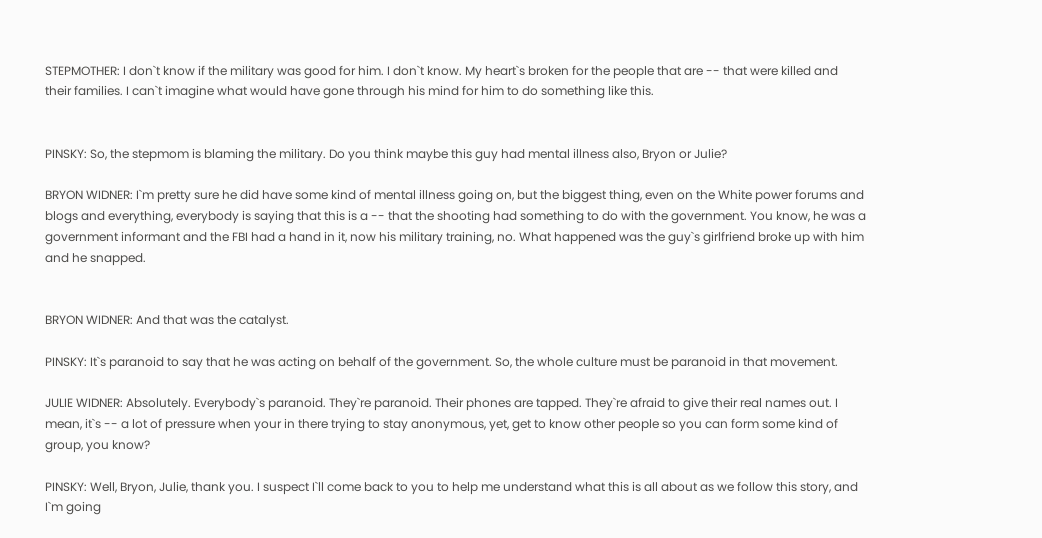STEPMOTHER: I don`t know if the military was good for him. I don`t know. My heart`s broken for the people that are -- that were killed and their families. I can`t imagine what would have gone through his mind for him to do something like this.


PINSKY: So, the stepmom is blaming the military. Do you think maybe this guy had mental illness also, Bryon or Julie?

BRYON WIDNER: I`m pretty sure he did have some kind of mental illness going on, but the biggest thing, even on the White power forums and blogs and everything, everybody is saying that this is a -- that the shooting had something to do with the government. You know, he was a government informant and the FBI had a hand in it, now his military training, no. What happened was the guy`s girlfriend broke up with him and he snapped.


BRYON WIDNER: And that was the catalyst.

PINSKY: It`s paranoid to say that he was acting on behalf of the government. So, the whole culture must be paranoid in that movement.

JULIE WIDNER: Absolutely. Everybody`s paranoid. They`re paranoid. Their phones are tapped. They`re afraid to give their real names out. I mean, it`s -- a lot of pressure when your in there trying to stay anonymous, yet, get to know other people so you can form some kind of group, you know?

PINSKY: Well, Bryon, Julie, thank you. I suspect I`ll come back to you to help me understand what this is all about as we follow this story, and I`m going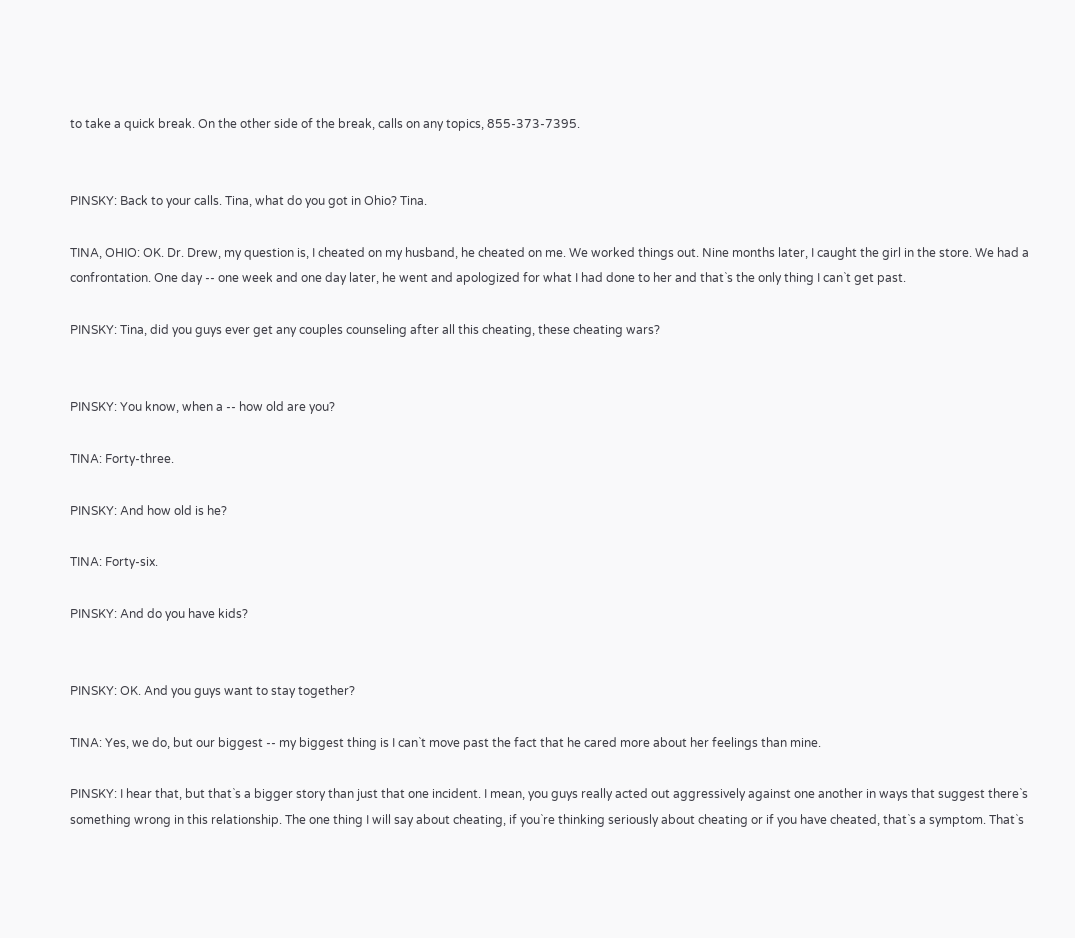to take a quick break. On the other side of the break, calls on any topics, 855-373-7395.


PINSKY: Back to your calls. Tina, what do you got in Ohio? Tina.

TINA, OHIO: OK. Dr. Drew, my question is, I cheated on my husband, he cheated on me. We worked things out. Nine months later, I caught the girl in the store. We had a confrontation. One day -- one week and one day later, he went and apologized for what I had done to her and that`s the only thing I can`t get past.

PINSKY: Tina, did you guys ever get any couples counseling after all this cheating, these cheating wars?


PINSKY: You know, when a -- how old are you?

TINA: Forty-three.

PINSKY: And how old is he?

TINA: Forty-six.

PINSKY: And do you have kids?


PINSKY: OK. And you guys want to stay together?

TINA: Yes, we do, but our biggest -- my biggest thing is I can`t move past the fact that he cared more about her feelings than mine.

PINSKY: I hear that, but that`s a bigger story than just that one incident. I mean, you guys really acted out aggressively against one another in ways that suggest there`s something wrong in this relationship. The one thing I will say about cheating, if you`re thinking seriously about cheating or if you have cheated, that`s a symptom. That`s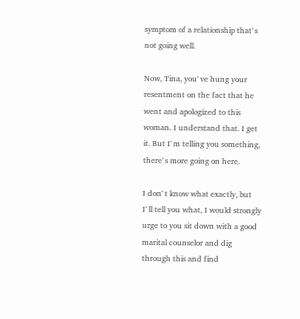symptom of a relationship that`s not going well.

Now, Tina, you`ve hung your resentment on the fact that he went and apologized to this woman. I understand that. I get it. But I`m telling you something, there`s more going on here.

I don`t know what exactly, but I`ll tell you what, I would strongly urge to you sit down with a good marital counselor and dig through this and find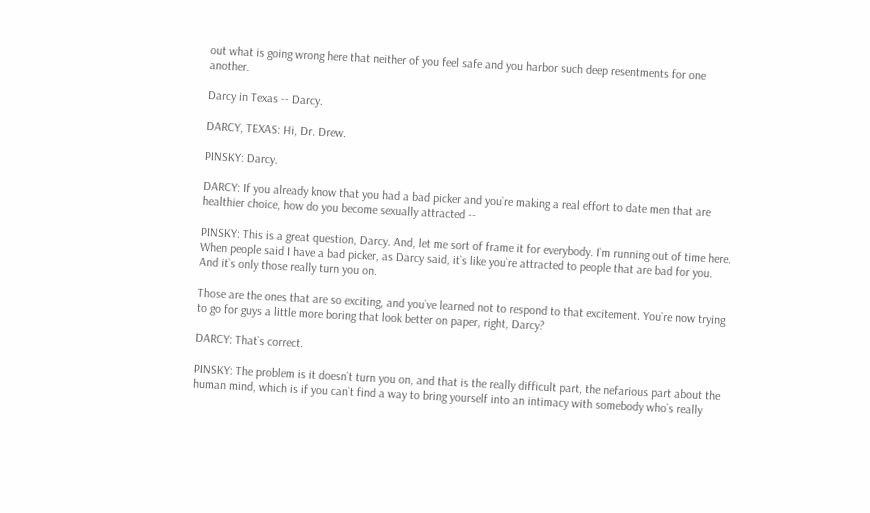out what is going wrong here that neither of you feel safe and you harbor such deep resentments for one another.

Darcy in Texas -- Darcy.

DARCY, TEXAS: Hi, Dr. Drew.

PINSKY: Darcy.

DARCY: If you already know that you had a bad picker and you`re making a real effort to date men that are healthier choice, how do you become sexually attracted --

PINSKY: This is a great question, Darcy. And, let me sort of frame it for everybody. I`m running out of time here. When people said I have a bad picker, as Darcy said, it`s like you`re attracted to people that are bad for you. And it`s only those really turn you on.

Those are the ones that are so exciting, and you`ve learned not to respond to that excitement. You`re now trying to go for guys a little more boring that look better on paper, right, Darcy?

DARCY: That`s correct.

PINSKY: The problem is it doesn`t turn you on, and that is the really difficult part, the nefarious part about the human mind, which is if you can`t find a way to bring yourself into an intimacy with somebody who`s really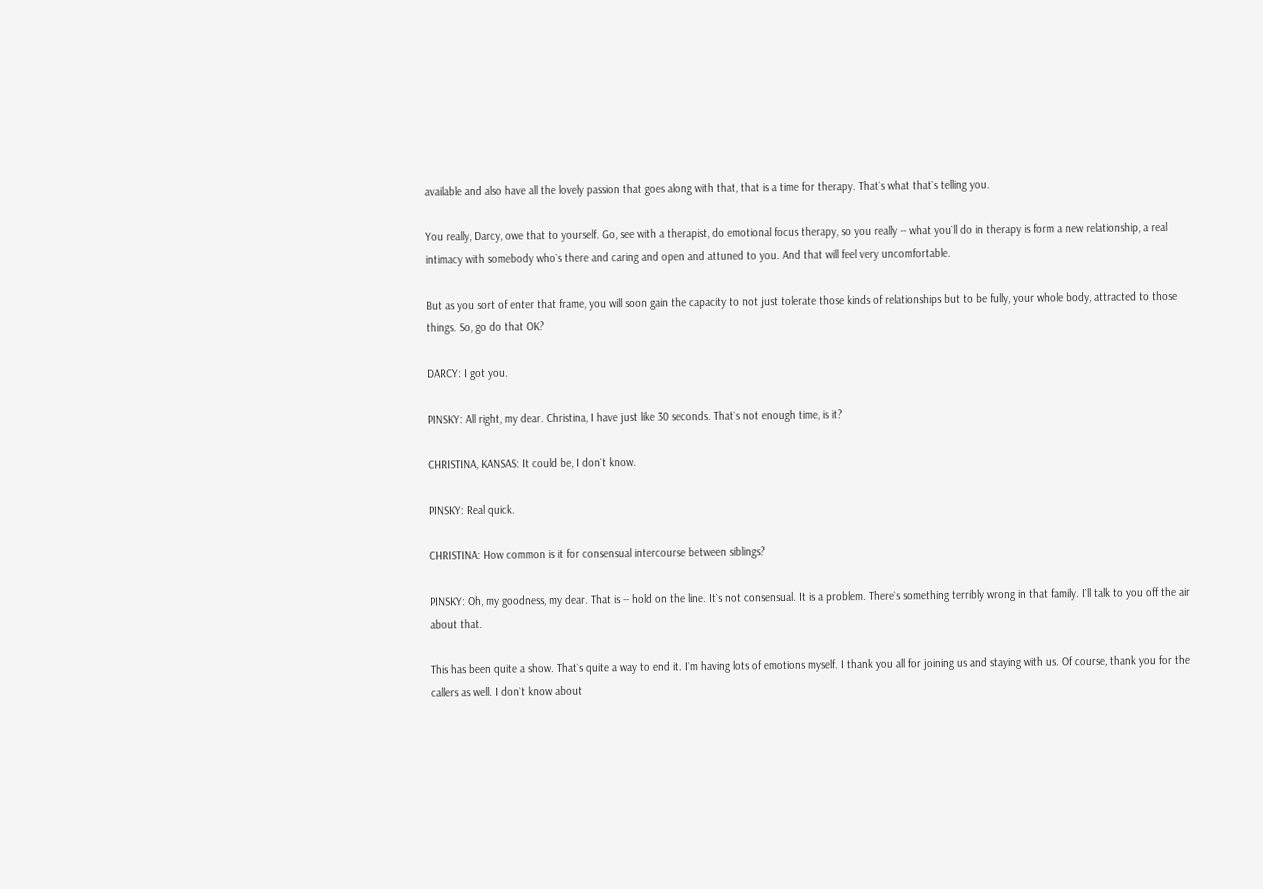available and also have all the lovely passion that goes along with that, that is a time for therapy. That`s what that`s telling you.

You really, Darcy, owe that to yourself. Go, see with a therapist, do emotional focus therapy, so you really -- what you`ll do in therapy is form a new relationship, a real intimacy with somebody who`s there and caring and open and attuned to you. And that will feel very uncomfortable.

But as you sort of enter that frame, you will soon gain the capacity to not just tolerate those kinds of relationships but to be fully, your whole body, attracted to those things. So, go do that OK?

DARCY: I got you.

PINSKY: All right, my dear. Christina, I have just like 30 seconds. That`s not enough time, is it?

CHRISTINA, KANSAS: It could be, I don`t know.

PINSKY: Real quick.

CHRISTINA: How common is it for consensual intercourse between siblings?

PINSKY: Oh, my goodness, my dear. That is -- hold on the line. It`s not consensual. It is a problem. There`s something terribly wrong in that family. I`ll talk to you off the air about that.

This has been quite a show. That`s quite a way to end it. I`m having lots of emotions myself. I thank you all for joining us and staying with us. Of course, thank you for the callers as well. I don`t know about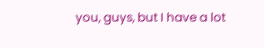you, guys, but I have a lot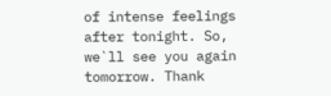of intense feelings after tonight. So, we`ll see you again tomorrow. Thank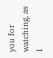you for watching, as I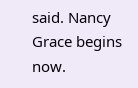said. Nancy Grace begins now.